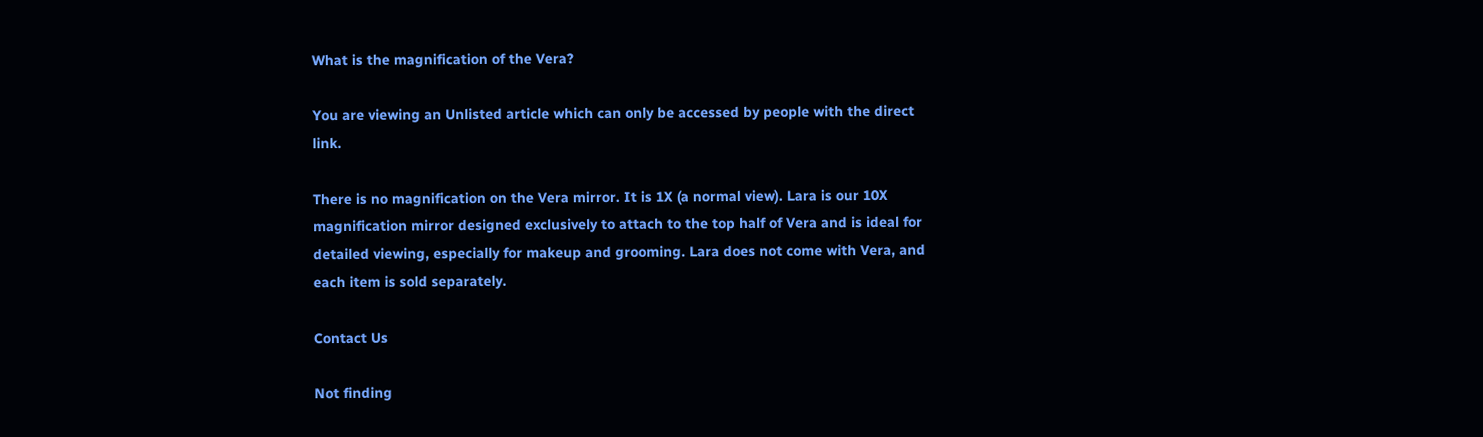What is the magnification of the Vera?

You are viewing an Unlisted article which can only be accessed by people with the direct link.

There is no magnification on the Vera mirror. It is 1X (a normal view). Lara is our 10X magnification mirror designed exclusively to attach to the top half of Vera and is ideal for detailed viewing, especially for makeup and grooming. Lara does not come with Vera, and each item is sold separately.

Contact Us

Not finding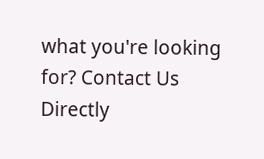what you're looking for? Contact Us Directly